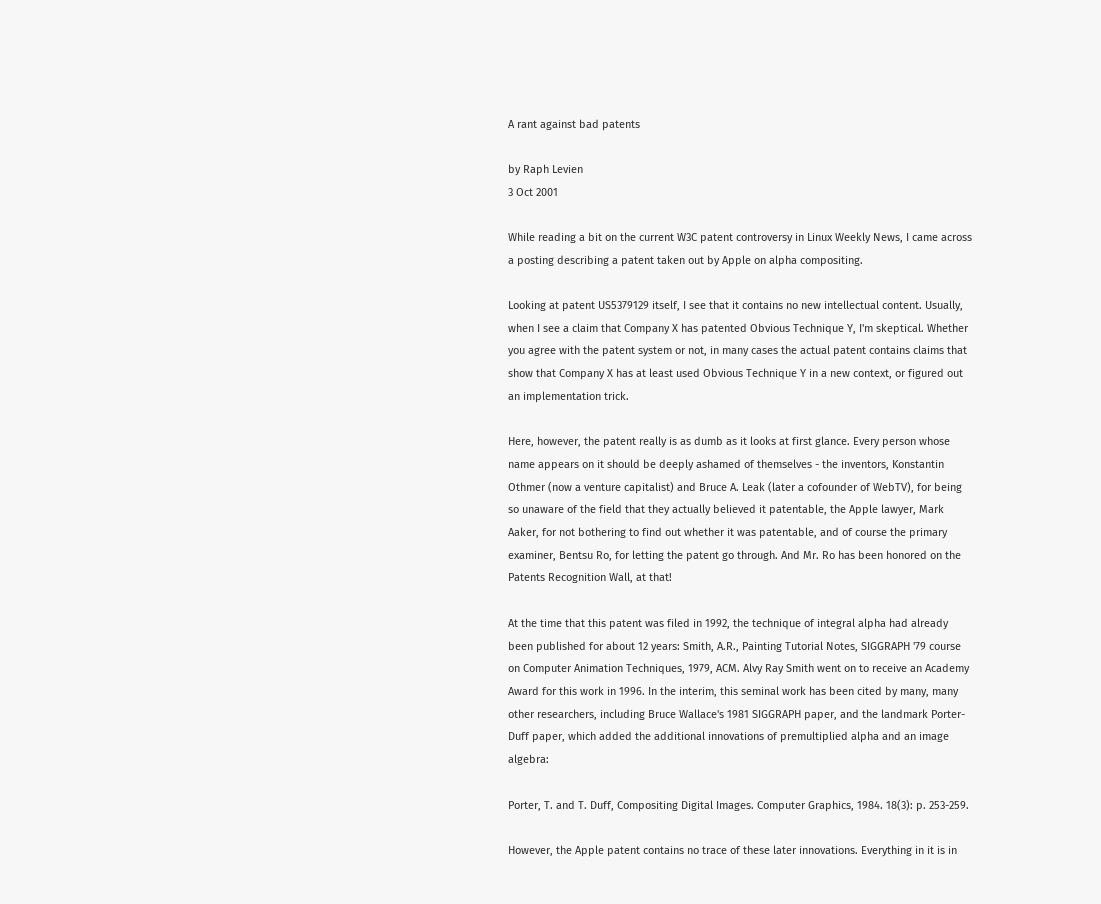A rant against bad patents

by Raph Levien
3 Oct 2001

While reading a bit on the current W3C patent controversy in Linux Weekly News, I came across a posting describing a patent taken out by Apple on alpha compositing.

Looking at patent US5379129 itself, I see that it contains no new intellectual content. Usually, when I see a claim that Company X has patented Obvious Technique Y, I'm skeptical. Whether you agree with the patent system or not, in many cases the actual patent contains claims that show that Company X has at least used Obvious Technique Y in a new context, or figured out an implementation trick.

Here, however, the patent really is as dumb as it looks at first glance. Every person whose name appears on it should be deeply ashamed of themselves - the inventors, Konstantin Othmer (now a venture capitalist) and Bruce A. Leak (later a cofounder of WebTV), for being so unaware of the field that they actually believed it patentable, the Apple lawyer, Mark Aaker, for not bothering to find out whether it was patentable, and of course the primary examiner, Bentsu Ro, for letting the patent go through. And Mr. Ro has been honored on the Patents Recognition Wall, at that!

At the time that this patent was filed in 1992, the technique of integral alpha had already been published for about 12 years: Smith, A.R., Painting Tutorial Notes, SIGGRAPH '79 course on Computer Animation Techniques, 1979, ACM. Alvy Ray Smith went on to receive an Academy Award for this work in 1996. In the interim, this seminal work has been cited by many, many other researchers, including Bruce Wallace's 1981 SIGGRAPH paper, and the landmark Porter-Duff paper, which added the additional innovations of premultiplied alpha and an image algebra:

Porter, T. and T. Duff, Compositing Digital Images. Computer Graphics, 1984. 18(3): p. 253-259.

However, the Apple patent contains no trace of these later innovations. Everything in it is in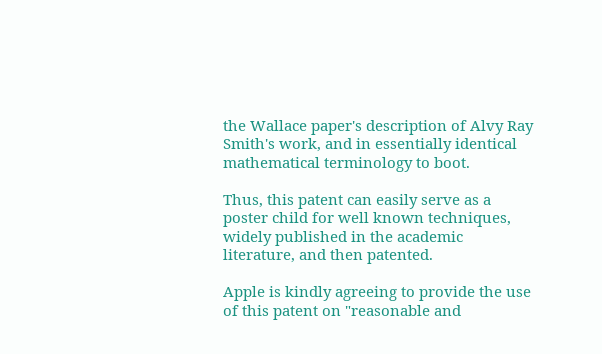the Wallace paper's description of Alvy Ray Smith's work, and in essentially identical mathematical terminology to boot.

Thus, this patent can easily serve as a poster child for well known techniques, widely published in the academic literature, and then patented.

Apple is kindly agreeing to provide the use of this patent on "reasonable and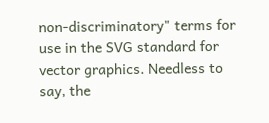non-discriminatory" terms for use in the SVG standard for vector graphics. Needless to say, the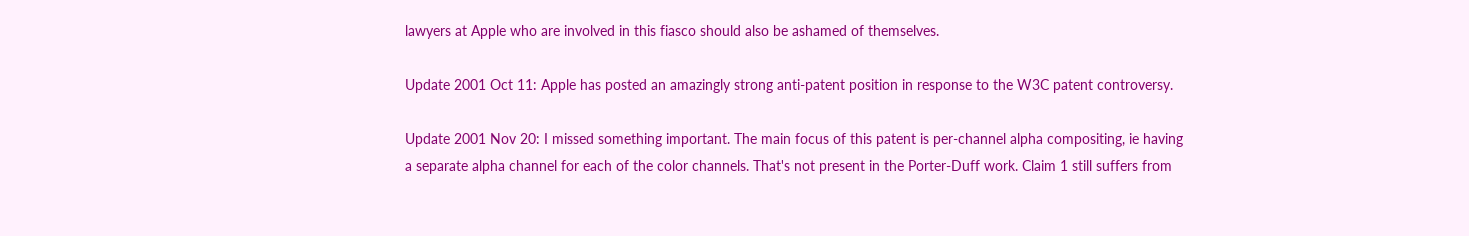lawyers at Apple who are involved in this fiasco should also be ashamed of themselves.

Update 2001 Oct 11: Apple has posted an amazingly strong anti-patent position in response to the W3C patent controversy.

Update 2001 Nov 20: I missed something important. The main focus of this patent is per-channel alpha compositing, ie having a separate alpha channel for each of the color channels. That's not present in the Porter-Duff work. Claim 1 still suffers from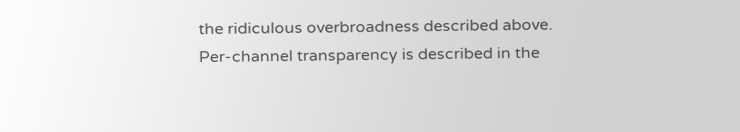the ridiculous overbroadness described above. Per-channel transparency is described in the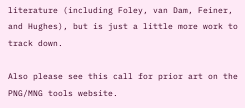literature (including Foley, van Dam, Feiner, and Hughes), but is just a little more work to track down.

Also please see this call for prior art on the PNG/MNG tools website.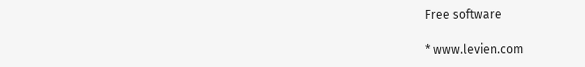Free software

* www.levien.com